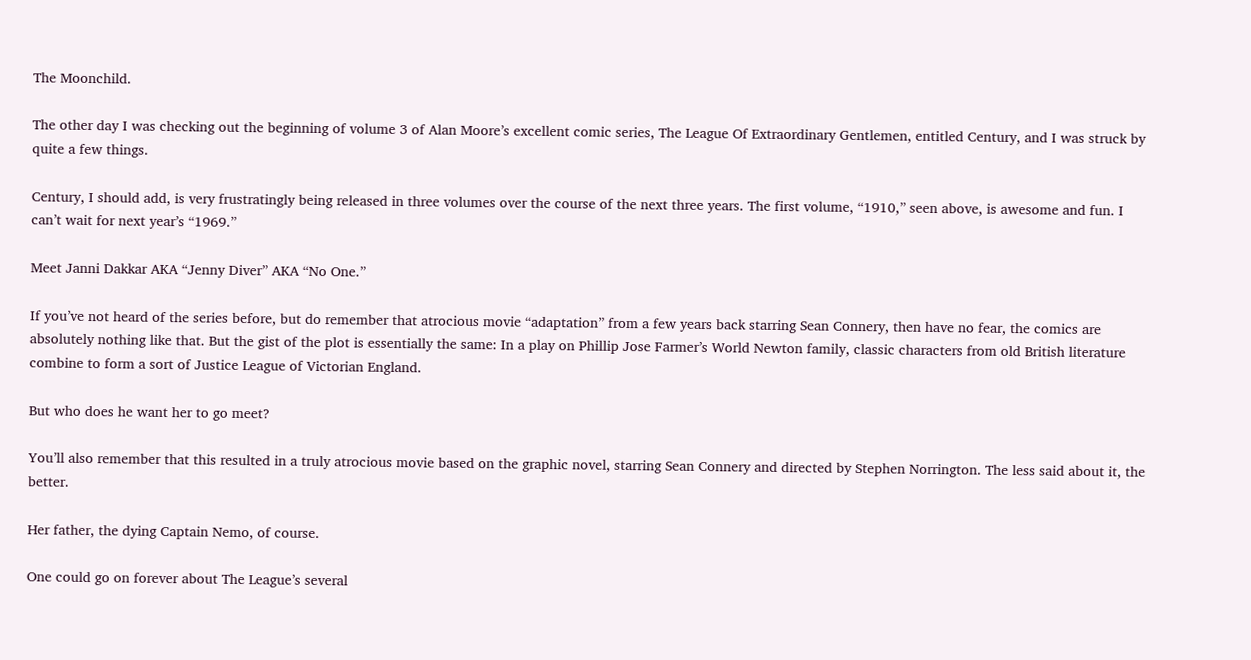The Moonchild.

The other day I was checking out the beginning of volume 3 of Alan Moore’s excellent comic series, The League Of Extraordinary Gentlemen, entitled Century, and I was struck by quite a few things.

Century, I should add, is very frustratingly being released in three volumes over the course of the next three years. The first volume, “1910,” seen above, is awesome and fun. I can’t wait for next year’s “1969.”

Meet Janni Dakkar AKA “Jenny Diver” AKA “No One.”

If you’ve not heard of the series before, but do remember that atrocious movie “adaptation” from a few years back starring Sean Connery, then have no fear, the comics are absolutely nothing like that. But the gist of the plot is essentially the same: In a play on Phillip Jose Farmer’s World Newton family, classic characters from old British literature combine to form a sort of Justice League of Victorian England.

But who does he want her to go meet?

You’ll also remember that this resulted in a truly atrocious movie based on the graphic novel, starring Sean Connery and directed by Stephen Norrington. The less said about it, the better.

Her father, the dying Captain Nemo, of course.

One could go on forever about The League’s several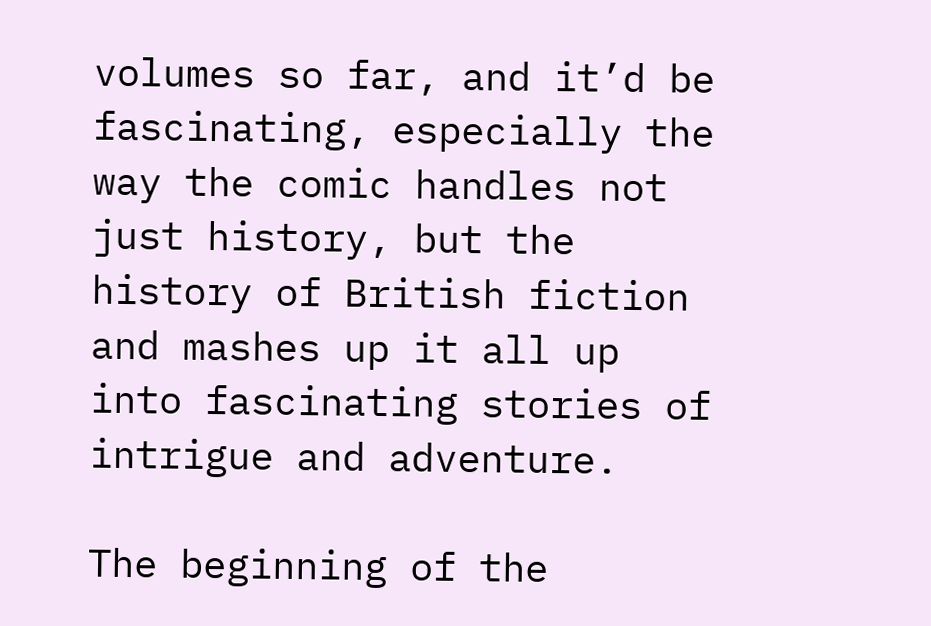volumes so far, and it’d be fascinating, especially the way the comic handles not just history, but the history of British fiction and mashes up it all up into fascinating stories of intrigue and adventure.

The beginning of the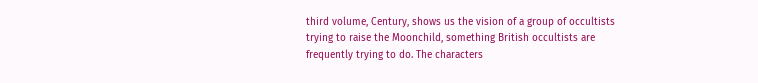third volume, Century, shows us the vision of a group of occultists trying to raise the Moonchild, something British occultists are frequently trying to do. The characters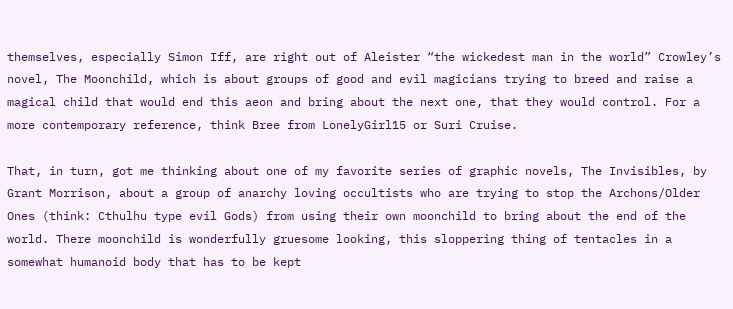themselves, especially Simon Iff, are right out of Aleister “the wickedest man in the world” Crowley’s novel, The Moonchild, which is about groups of good and evil magicians trying to breed and raise a magical child that would end this aeon and bring about the next one, that they would control. For a more contemporary reference, think Bree from LonelyGirl15 or Suri Cruise.

That, in turn, got me thinking about one of my favorite series of graphic novels, The Invisibles, by Grant Morrison, about a group of anarchy loving occultists who are trying to stop the Archons/Older Ones (think: Cthulhu type evil Gods) from using their own moonchild to bring about the end of the world. There moonchild is wonderfully gruesome looking, this sloppering thing of tentacles in a somewhat humanoid body that has to be kept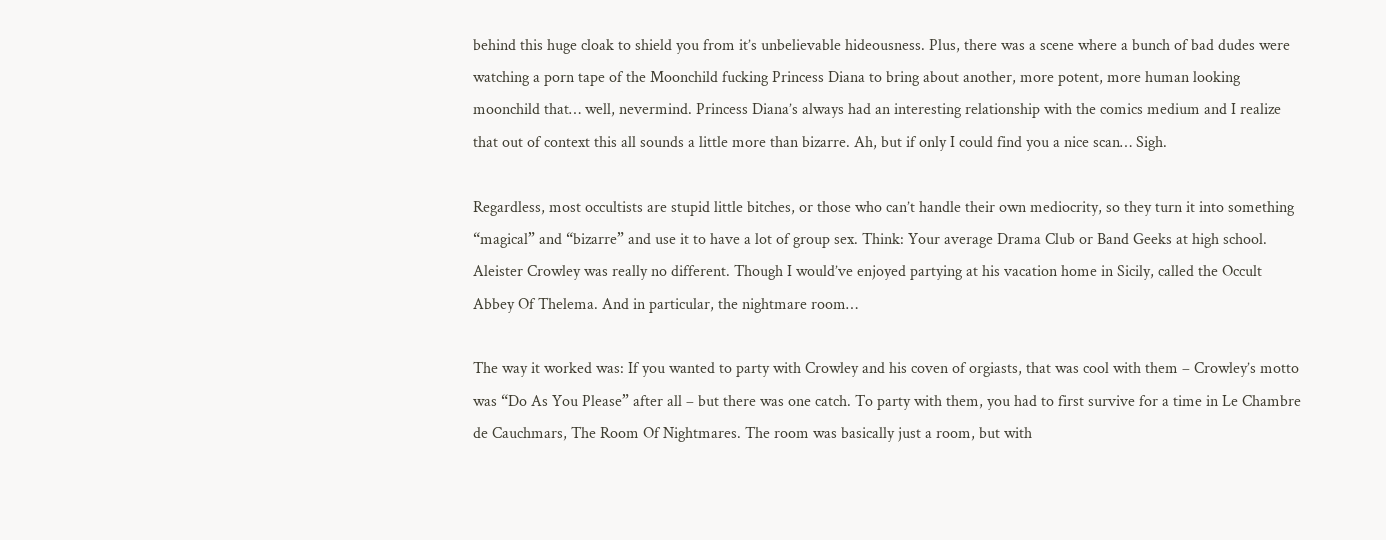behind this huge cloak to shield you from it’s unbelievable hideousness. Plus, there was a scene where a bunch of bad dudes were watching a porn tape of the Moonchild fucking Princess Diana to bring about another, more potent, more human looking moonchild that… well, nevermind. Princess Diana’s always had an interesting relationship with the comics medium and I realize that out of context this all sounds a little more than bizarre. Ah, but if only I could find you a nice scan… Sigh.

Regardless, most occultists are stupid little bitches, or those who can’t handle their own mediocrity, so they turn it into something “magical” and “bizarre” and use it to have a lot of group sex. Think: Your average Drama Club or Band Geeks at high school. Aleister Crowley was really no different. Though I would’ve enjoyed partying at his vacation home in Sicily, called the Occult Abbey Of Thelema. And in particular, the nightmare room…

The way it worked was: If you wanted to party with Crowley and his coven of orgiasts, that was cool with them – Crowley’s motto was “Do As You Please” after all – but there was one catch. To party with them, you had to first survive for a time in Le Chambre de Cauchmars, The Room Of Nightmares. The room was basically just a room, but with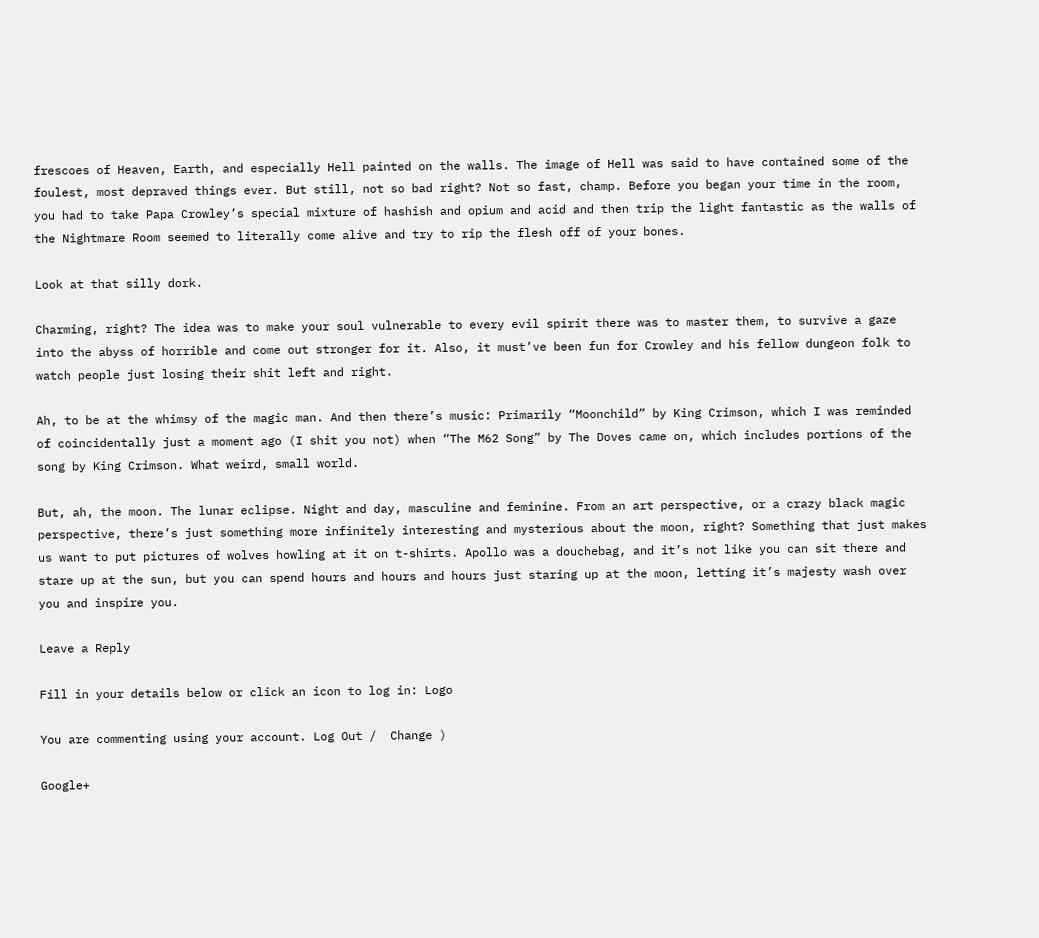frescoes of Heaven, Earth, and especially Hell painted on the walls. The image of Hell was said to have contained some of the foulest, most depraved things ever. But still, not so bad right? Not so fast, champ. Before you began your time in the room, you had to take Papa Crowley’s special mixture of hashish and opium and acid and then trip the light fantastic as the walls of the Nightmare Room seemed to literally come alive and try to rip the flesh off of your bones.

Look at that silly dork.

Charming, right? The idea was to make your soul vulnerable to every evil spirit there was to master them, to survive a gaze into the abyss of horrible and come out stronger for it. Also, it must’ve been fun for Crowley and his fellow dungeon folk to watch people just losing their shit left and right.

Ah, to be at the whimsy of the magic man. And then there’s music: Primarily “Moonchild” by King Crimson, which I was reminded of coincidentally just a moment ago (I shit you not) when “The M62 Song” by The Doves came on, which includes portions of the song by King Crimson. What weird, small world.

But, ah, the moon. The lunar eclipse. Night and day, masculine and feminine. From an art perspective, or a crazy black magic perspective, there’s just something more infinitely interesting and mysterious about the moon, right? Something that just makes us want to put pictures of wolves howling at it on t-shirts. Apollo was a douchebag, and it’s not like you can sit there and stare up at the sun, but you can spend hours and hours and hours just staring up at the moon, letting it’s majesty wash over you and inspire you.

Leave a Reply

Fill in your details below or click an icon to log in: Logo

You are commenting using your account. Log Out /  Change )

Google+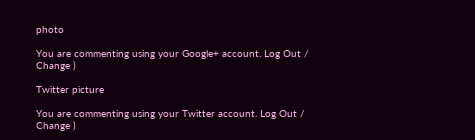photo

You are commenting using your Google+ account. Log Out /  Change )

Twitter picture

You are commenting using your Twitter account. Log Out /  Change )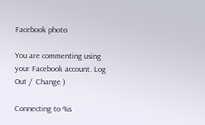Facebook photo

You are commenting using your Facebook account. Log Out /  Change )

Connecting to %s